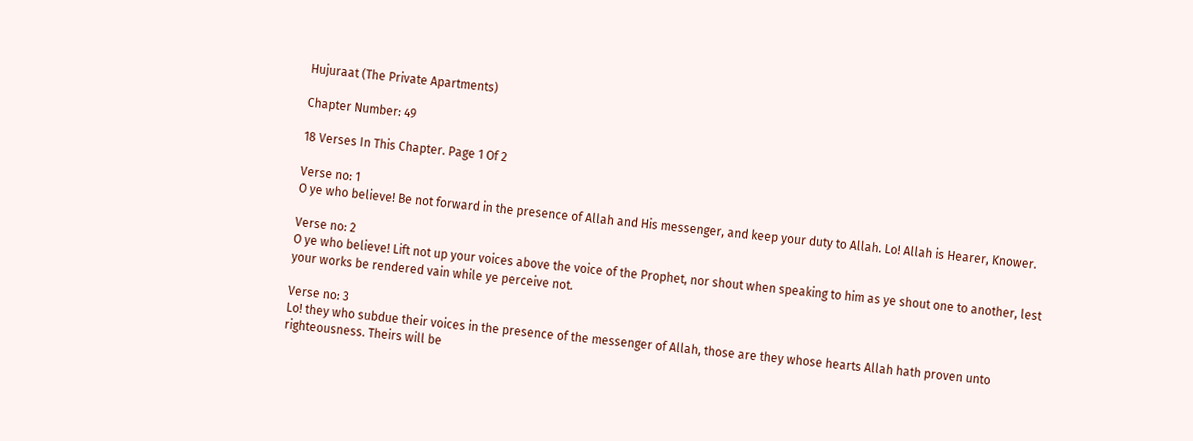Hujuraat (The Private Apartments)

Chapter Number: 49

18 Verses In This Chapter. Page 1 Of 2

Verse no: 1
O ye who believe! Be not forward in the presence of Allah and His messenger, and keep your duty to Allah. Lo! Allah is Hearer, Knower.

Verse no: 2
O ye who believe! Lift not up your voices above the voice of the Prophet, nor shout when speaking to him as ye shout one to another, lest your works be rendered vain while ye perceive not.

Verse no: 3
Lo! they who subdue their voices in the presence of the messenger of Allah, those are they whose hearts Allah hath proven unto righteousness. Theirs will be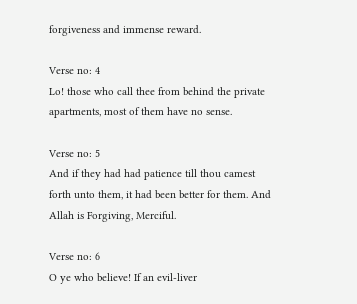forgiveness and immense reward.

Verse no: 4
Lo! those who call thee from behind the private apartments, most of them have no sense.

Verse no: 5
And if they had had patience till thou camest forth unto them, it had been better for them. And Allah is Forgiving, Merciful.

Verse no: 6
O ye who believe! If an evil-liver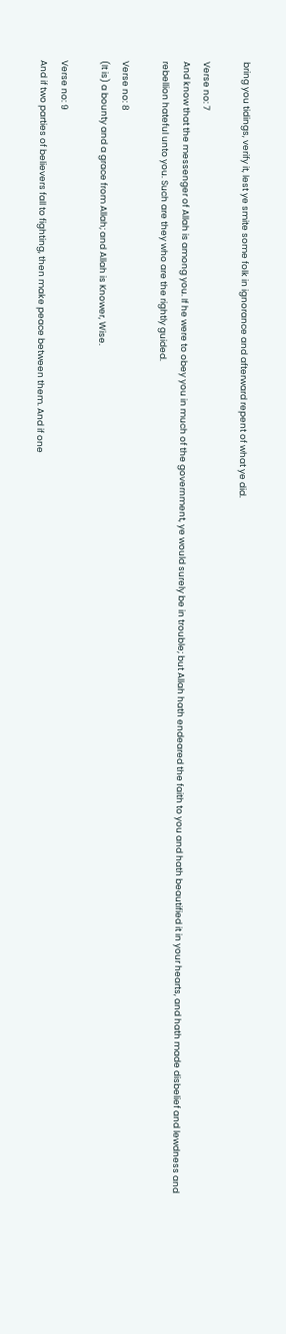bring you tidings, verify it, lest ye smite some folk in ignorance and afterward repent of what ye did.

Verse no: 7
And know that the messenger of Allah is among you. If he were to obey you in much of the government, ye would surely be in trouble; but Allah hath endeared the faith to you and hath beautified it in your hearts, and hath made disbelief and lewdness and rebellion hateful unto you. Such are they who are the rightly guided.

Verse no: 8
(It is) a bounty and a grace from Allah; and Allah is Knower, Wise.

Verse no: 9
And if two parties of believers fall to fighting, then make peace between them. And if one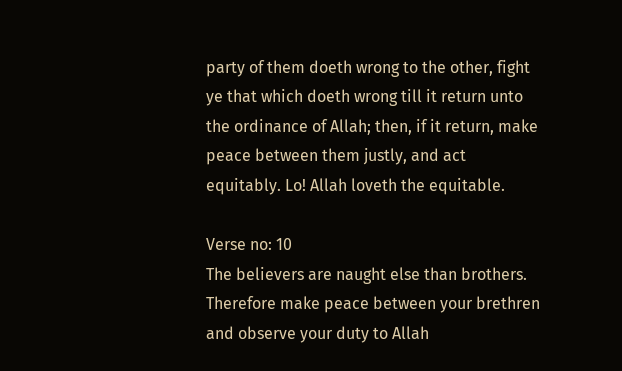party of them doeth wrong to the other, fight ye that which doeth wrong till it return unto the ordinance of Allah; then, if it return, make peace between them justly, and act equitably. Lo! Allah loveth the equitable.

Verse no: 10
The believers are naught else than brothers. Therefore make peace between your brethren and observe your duty to Allah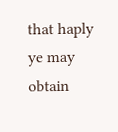that haply ye may obtain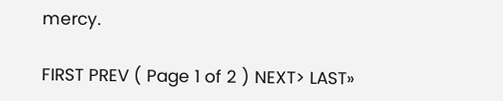mercy.

FIRST PREV ( Page 1 of 2 ) NEXT> LAST»